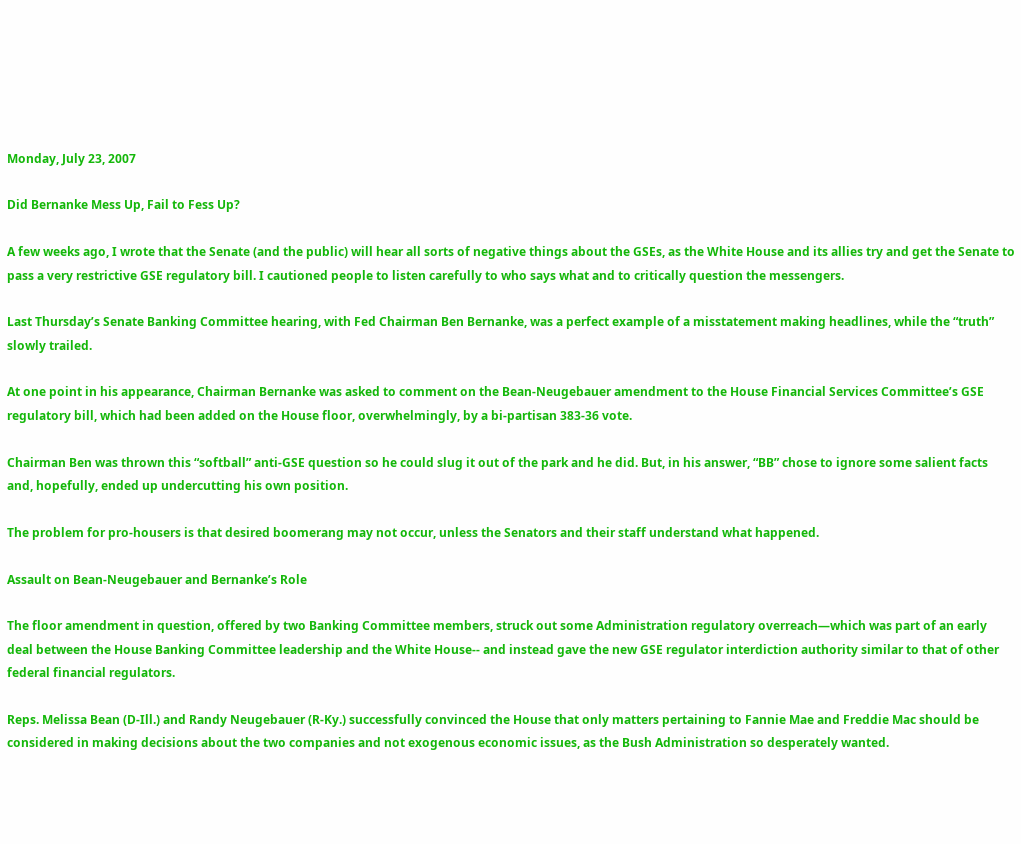Monday, July 23, 2007

Did Bernanke Mess Up, Fail to Fess Up?

A few weeks ago, I wrote that the Senate (and the public) will hear all sorts of negative things about the GSEs, as the White House and its allies try and get the Senate to pass a very restrictive GSE regulatory bill. I cautioned people to listen carefully to who says what and to critically question the messengers.

Last Thursday’s Senate Banking Committee hearing, with Fed Chairman Ben Bernanke, was a perfect example of a misstatement making headlines, while the “truth” slowly trailed.

At one point in his appearance, Chairman Bernanke was asked to comment on the Bean-Neugebauer amendment to the House Financial Services Committee’s GSE regulatory bill, which had been added on the House floor, overwhelmingly, by a bi-partisan 383-36 vote.

Chairman Ben was thrown this “softball” anti-GSE question so he could slug it out of the park and he did. But, in his answer, “BB” chose to ignore some salient facts and, hopefully, ended up undercutting his own position.

The problem for pro-housers is that desired boomerang may not occur, unless the Senators and their staff understand what happened.

Assault on Bean-Neugebauer and Bernanke’s Role

The floor amendment in question, offered by two Banking Committee members, struck out some Administration regulatory overreach—which was part of an early deal between the House Banking Committee leadership and the White House-- and instead gave the new GSE regulator interdiction authority similar to that of other federal financial regulators.

Reps. Melissa Bean (D-Ill.) and Randy Neugebauer (R-Ky.) successfully convinced the House that only matters pertaining to Fannie Mae and Freddie Mac should be considered in making decisions about the two companies and not exogenous economic issues, as the Bush Administration so desperately wanted.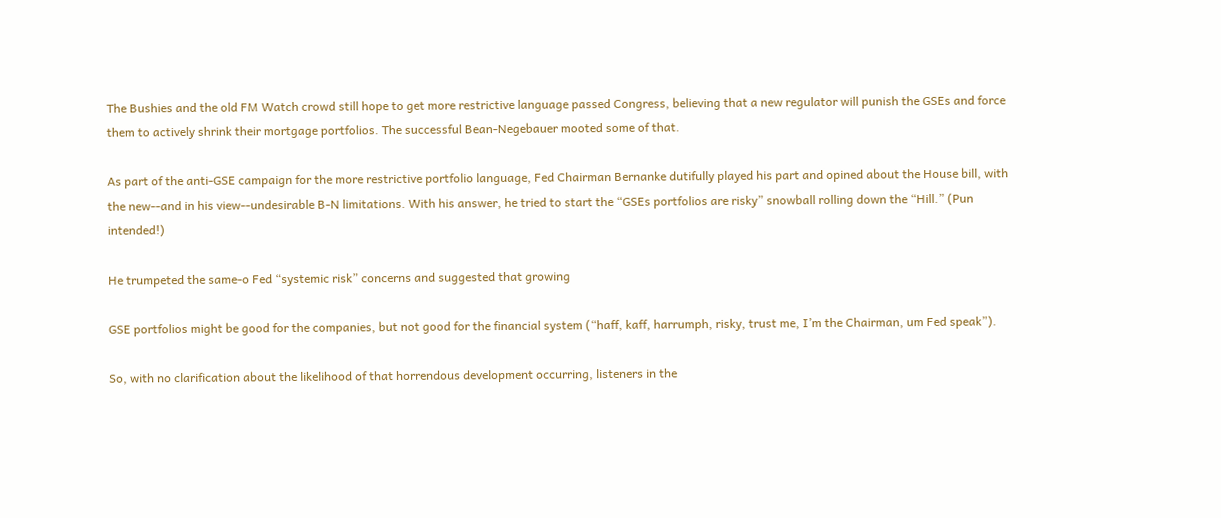The Bushies and the old FM Watch crowd still hope to get more restrictive language passed Congress, believing that a new regulator will punish the GSEs and force them to actively shrink their mortgage portfolios. The successful Bean-Negebauer mooted some of that.

As part of the anti-GSE campaign for the more restrictive portfolio language, Fed Chairman Bernanke dutifully played his part and opined about the House bill, with the new--and in his view--undesirable B-N limitations. With his answer, he tried to start the “GSEs portfolios are risky” snowball rolling down the “Hill.” (Pun intended!)

He trumpeted the same-o Fed “systemic risk” concerns and suggested that growing

GSE portfolios might be good for the companies, but not good for the financial system (“haff, kaff, harrumph, risky, trust me, I’m the Chairman, um Fed speak”).

So, with no clarification about the likelihood of that horrendous development occurring, listeners in the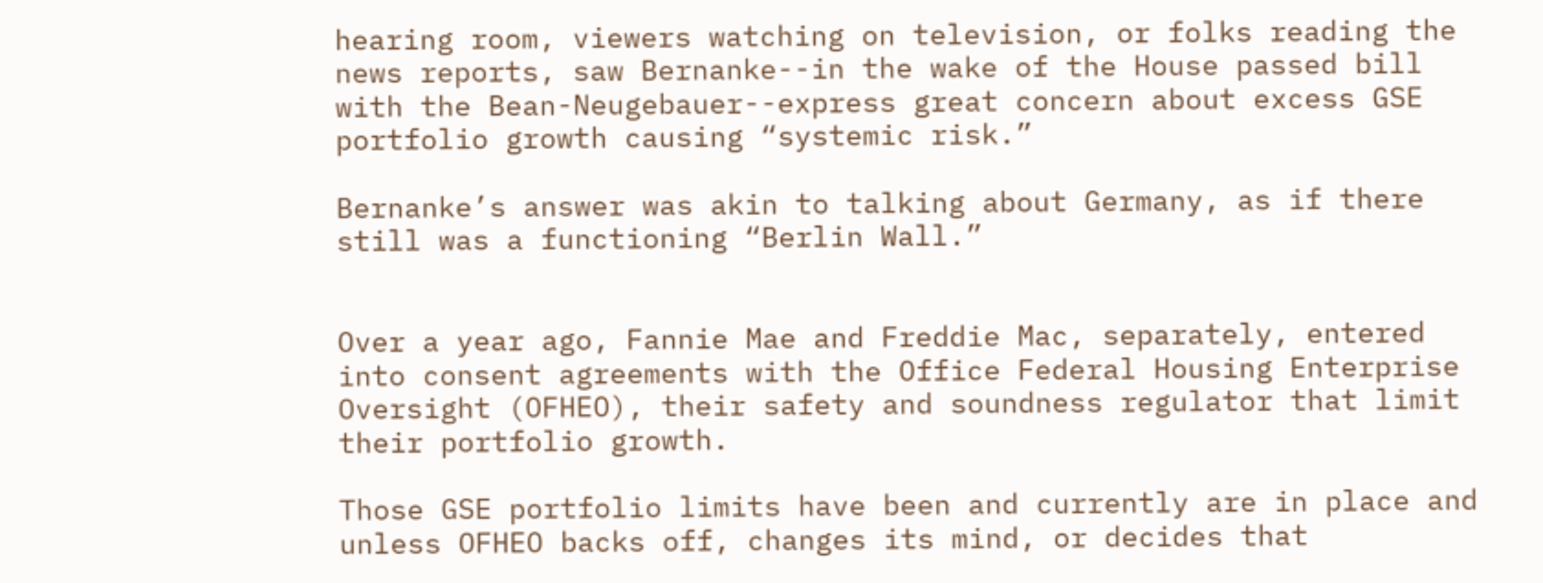hearing room, viewers watching on television, or folks reading the news reports, saw Bernanke--in the wake of the House passed bill with the Bean-Neugebauer--express great concern about excess GSE portfolio growth causing “systemic risk.”

Bernanke’s answer was akin to talking about Germany, as if there still was a functioning “Berlin Wall.”


Over a year ago, Fannie Mae and Freddie Mac, separately, entered into consent agreements with the Office Federal Housing Enterprise Oversight (OFHEO), their safety and soundness regulator that limit their portfolio growth.

Those GSE portfolio limits have been and currently are in place and unless OFHEO backs off, changes its mind, or decides that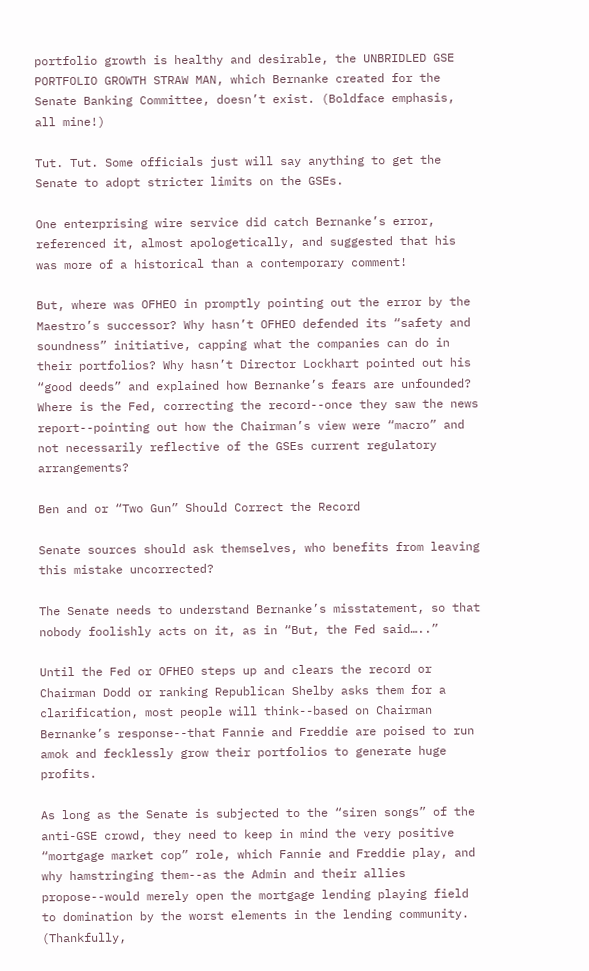portfolio growth is healthy and desirable, the UNBRIDLED GSE PORTFOLIO GROWTH STRAW MAN, which Bernanke created for the Senate Banking Committee, doesn’t exist. (Boldface emphasis, all mine!)

Tut. Tut. Some officials just will say anything to get the Senate to adopt stricter limits on the GSEs.

One enterprising wire service did catch Bernanke’s error, referenced it, almost apologetically, and suggested that his was more of a historical than a contemporary comment!

But, where was OFHEO in promptly pointing out the error by the Maestro’s successor? Why hasn’t OFHEO defended its “safety and soundness” initiative, capping what the companies can do in their portfolios? Why hasn’t Director Lockhart pointed out his “good deeds” and explained how Bernanke’s fears are unfounded? Where is the Fed, correcting the record--once they saw the news report--pointing out how the Chairman’s view were “macro” and not necessarily reflective of the GSEs current regulatory arrangements?

Ben and or “Two Gun” Should Correct the Record

Senate sources should ask themselves, who benefits from leaving this mistake uncorrected?

The Senate needs to understand Bernanke’s misstatement, so that nobody foolishly acts on it, as in “But, the Fed said…..”

Until the Fed or OFHEO steps up and clears the record or Chairman Dodd or ranking Republican Shelby asks them for a clarification, most people will think--based on Chairman Bernanke’s response--that Fannie and Freddie are poised to run amok and fecklessly grow their portfolios to generate huge profits.

As long as the Senate is subjected to the “siren songs” of the anti-GSE crowd, they need to keep in mind the very positive “mortgage market cop” role, which Fannie and Freddie play, and why hamstringing them--as the Admin and their allies propose--would merely open the mortgage lending playing field to domination by the worst elements in the lending community. (Thankfully,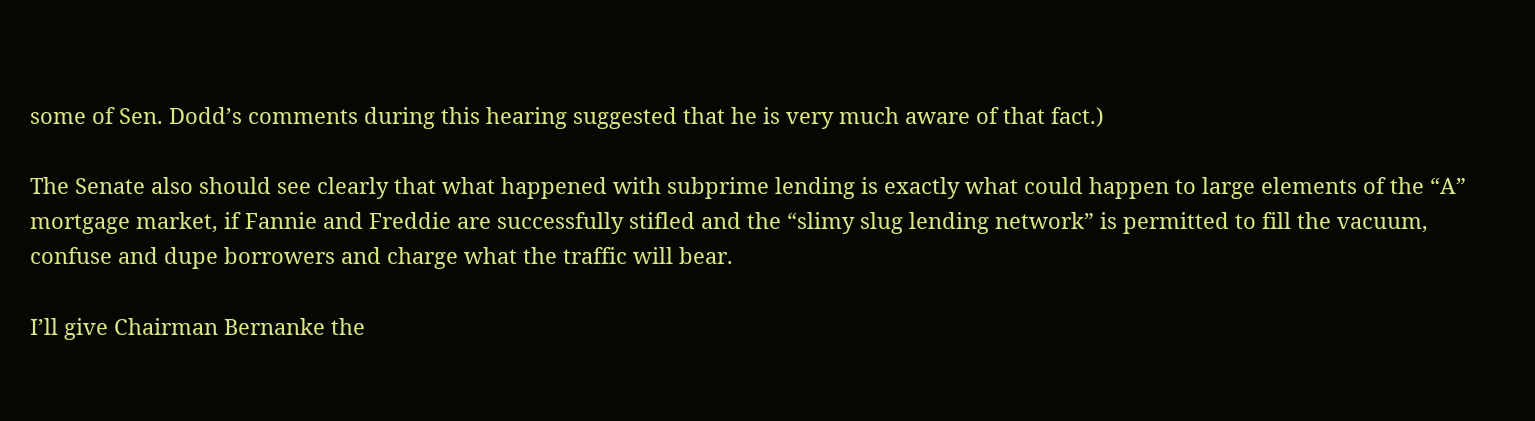some of Sen. Dodd’s comments during this hearing suggested that he is very much aware of that fact.)

The Senate also should see clearly that what happened with subprime lending is exactly what could happen to large elements of the “A” mortgage market, if Fannie and Freddie are successfully stifled and the “slimy slug lending network” is permitted to fill the vacuum, confuse and dupe borrowers and charge what the traffic will bear.

I’ll give Chairman Bernanke the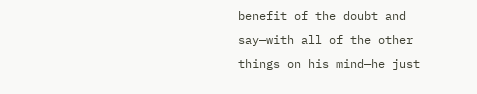benefit of the doubt and say—with all of the other things on his mind—he just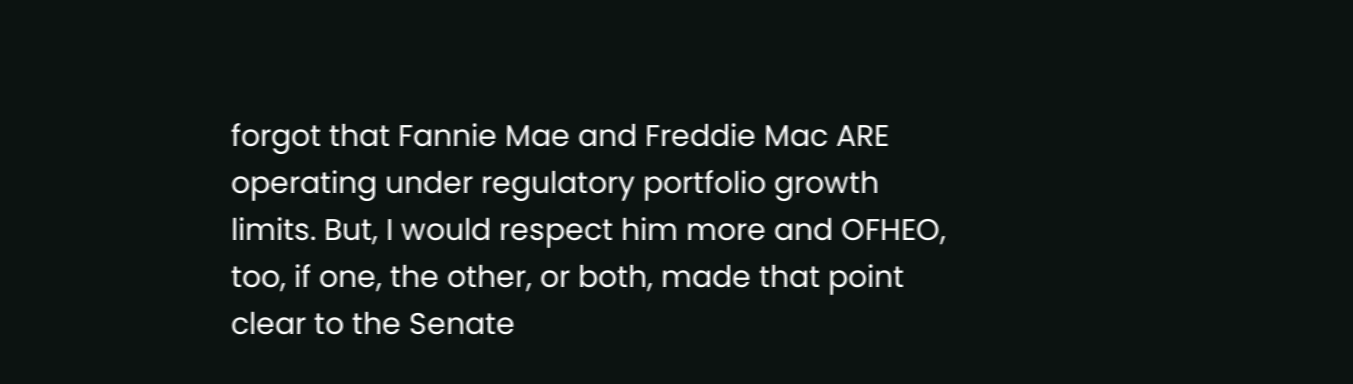forgot that Fannie Mae and Freddie Mac ARE operating under regulatory portfolio growth limits. But, I would respect him more and OFHEO, too, if one, the other, or both, made that point clear to the Senate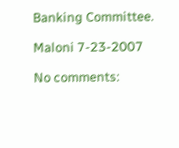Banking Committee.

Maloni 7-23-2007

No comments: